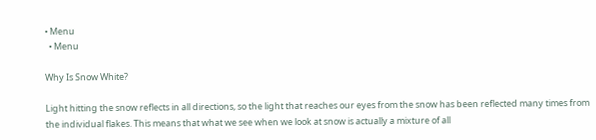• Menu
  • Menu

Why Is Snow White?

Light hitting the snow reflects in all directions, so the light that reaches our eyes from the snow has been reflected many times from the individual flakes. This means that what we see when we look at snow is actually a mixture of all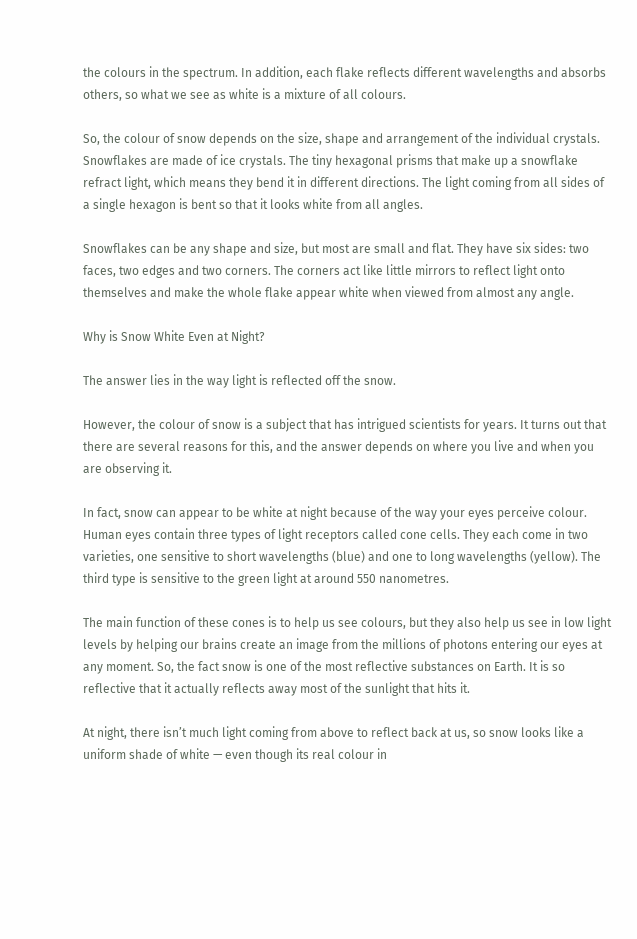the colours in the spectrum. In addition, each flake reflects different wavelengths and absorbs others, so what we see as white is a mixture of all colours.

So, the colour of snow depends on the size, shape and arrangement of the individual crystals. Snowflakes are made of ice crystals. The tiny hexagonal prisms that make up a snowflake refract light, which means they bend it in different directions. The light coming from all sides of a single hexagon is bent so that it looks white from all angles.

Snowflakes can be any shape and size, but most are small and flat. They have six sides: two faces, two edges and two corners. The corners act like little mirrors to reflect light onto themselves and make the whole flake appear white when viewed from almost any angle.

Why is Snow White Even at Night?

The answer lies in the way light is reflected off the snow.

However, the colour of snow is a subject that has intrigued scientists for years. It turns out that there are several reasons for this, and the answer depends on where you live and when you are observing it.

In fact, snow can appear to be white at night because of the way your eyes perceive colour. Human eyes contain three types of light receptors called cone cells. They each come in two varieties, one sensitive to short wavelengths (blue) and one to long wavelengths (yellow). The third type is sensitive to the green light at around 550 nanometres.

The main function of these cones is to help us see colours, but they also help us see in low light levels by helping our brains create an image from the millions of photons entering our eyes at any moment. So, the fact snow is one of the most reflective substances on Earth. It is so reflective that it actually reflects away most of the sunlight that hits it.

At night, there isn’t much light coming from above to reflect back at us, so snow looks like a uniform shade of white — even though its real colour in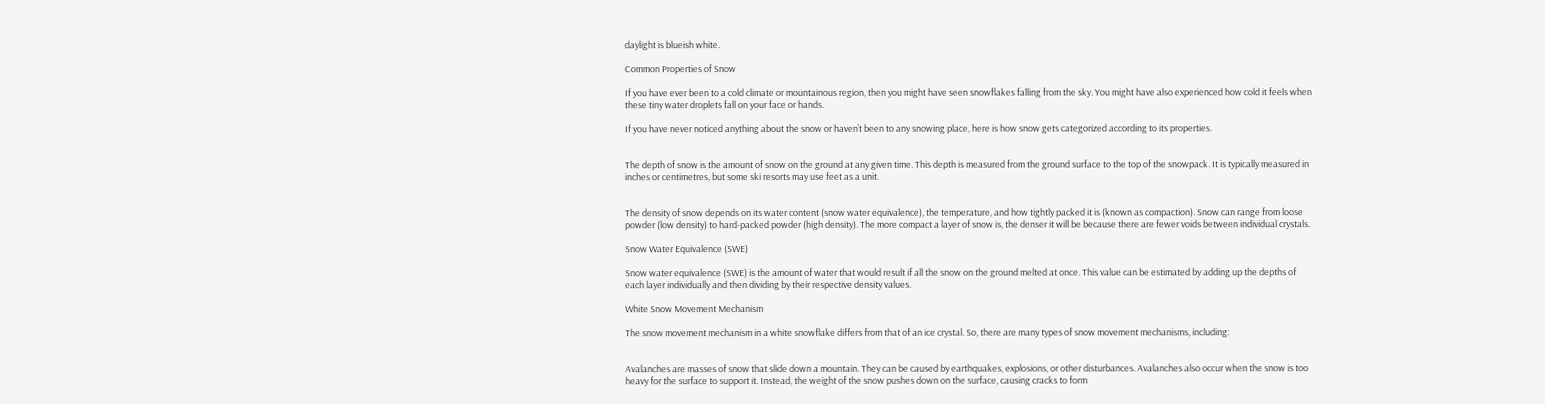daylight is blueish white.

Common Properties of Snow

If you have ever been to a cold climate or mountainous region, then you might have seen snowflakes falling from the sky. You might have also experienced how cold it feels when these tiny water droplets fall on your face or hands.

If you have never noticed anything about the snow or haven’t been to any snowing place, here is how snow gets categorized according to its properties.


The depth of snow is the amount of snow on the ground at any given time. This depth is measured from the ground surface to the top of the snowpack. It is typically measured in inches or centimetres, but some ski resorts may use feet as a unit.


The density of snow depends on its water content (snow water equivalence), the temperature, and how tightly packed it is (known as compaction). Snow can range from loose powder (low density) to hard-packed powder (high density). The more compact a layer of snow is, the denser it will be because there are fewer voids between individual crystals.

Snow Water Equivalence (SWE)

Snow water equivalence (SWE) is the amount of water that would result if all the snow on the ground melted at once. This value can be estimated by adding up the depths of each layer individually and then dividing by their respective density values.

White Snow Movement Mechanism

The snow movement mechanism in a white snowflake differs from that of an ice crystal. So, there are many types of snow movement mechanisms, including:


Avalanches are masses of snow that slide down a mountain. They can be caused by earthquakes, explosions, or other disturbances. Avalanches also occur when the snow is too heavy for the surface to support it. Instead, the weight of the snow pushes down on the surface, causing cracks to form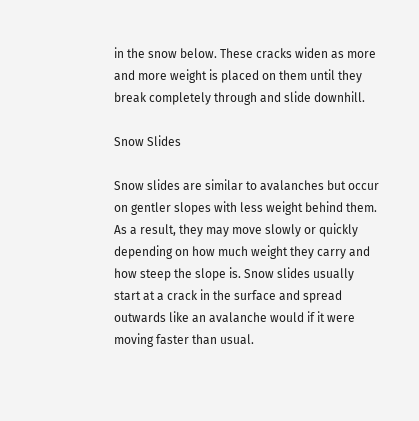in the snow below. These cracks widen as more and more weight is placed on them until they break completely through and slide downhill.

Snow Slides

Snow slides are similar to avalanches but occur on gentler slopes with less weight behind them. As a result, they may move slowly or quickly depending on how much weight they carry and how steep the slope is. Snow slides usually start at a crack in the surface and spread outwards like an avalanche would if it were moving faster than usual.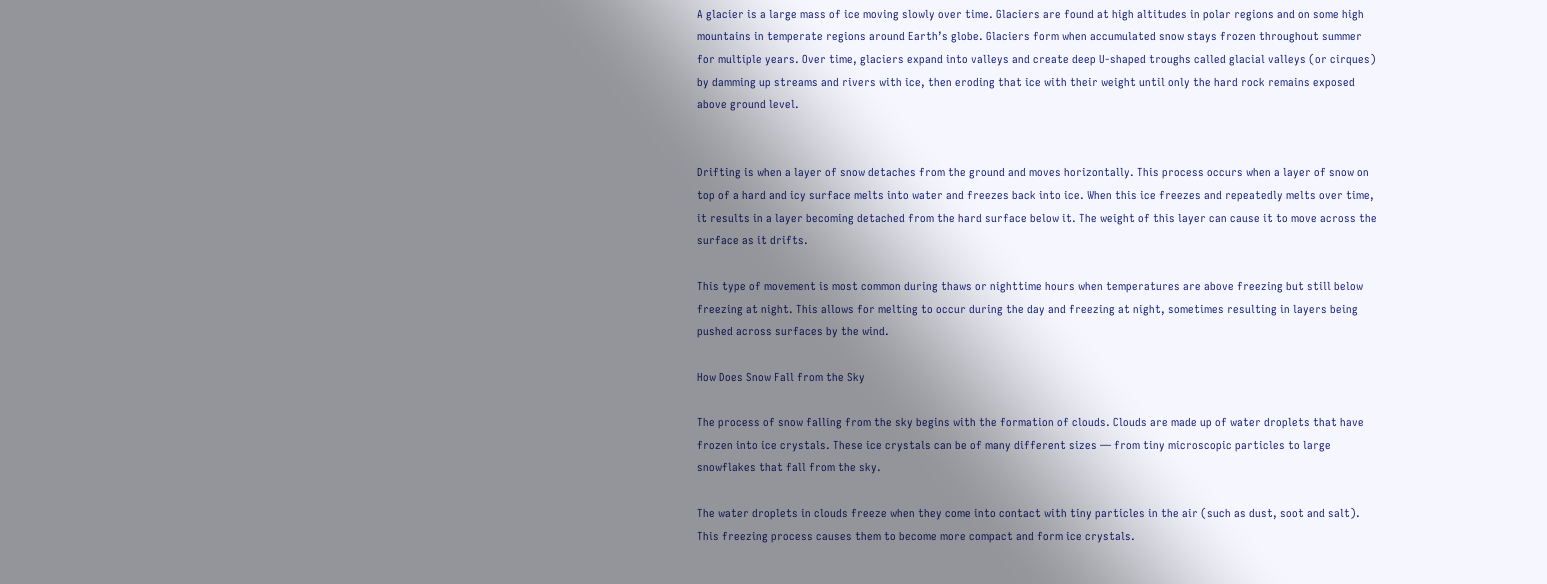A glacier is a large mass of ice moving slowly over time. Glaciers are found at high altitudes in polar regions and on some high mountains in temperate regions around Earth’s globe. Glaciers form when accumulated snow stays frozen throughout summer for multiple years. Over time, glaciers expand into valleys and create deep U-shaped troughs called glacial valleys (or cirques) by damming up streams and rivers with ice, then eroding that ice with their weight until only the hard rock remains exposed above ground level.


Drifting is when a layer of snow detaches from the ground and moves horizontally. This process occurs when a layer of snow on top of a hard and icy surface melts into water and freezes back into ice. When this ice freezes and repeatedly melts over time, it results in a layer becoming detached from the hard surface below it. The weight of this layer can cause it to move across the surface as it drifts.

This type of movement is most common during thaws or nighttime hours when temperatures are above freezing but still below freezing at night. This allows for melting to occur during the day and freezing at night, sometimes resulting in layers being pushed across surfaces by the wind.

How Does Snow Fall from the Sky

The process of snow falling from the sky begins with the formation of clouds. Clouds are made up of water droplets that have frozen into ice crystals. These ice crystals can be of many different sizes — from tiny microscopic particles to large snowflakes that fall from the sky.

The water droplets in clouds freeze when they come into contact with tiny particles in the air (such as dust, soot and salt). This freezing process causes them to become more compact and form ice crystals.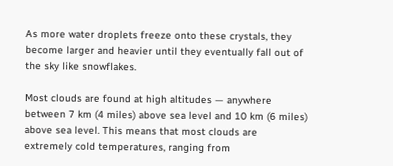As more water droplets freeze onto these crystals, they become larger and heavier until they eventually fall out of the sky like snowflakes.

Most clouds are found at high altitudes — anywhere between 7 km (4 miles) above sea level and 10 km (6 miles) above sea level. This means that most clouds are extremely cold temperatures, ranging from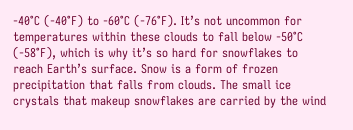-40°C (-40°F) to -60°C (-76°F). It’s not uncommon for temperatures within these clouds to fall below -50°C (-58°F), which is why it’s so hard for snowflakes to reach Earth’s surface. Snow is a form of frozen precipitation that falls from clouds. The small ice crystals that makeup snowflakes are carried by the wind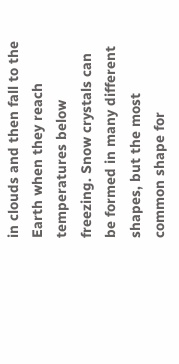in clouds and then fall to the Earth when they reach temperatures below freezing. Snow crystals can be formed in many different shapes, but the most common shape for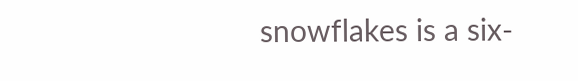snowflakes is a six-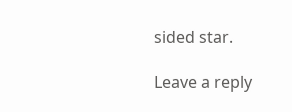sided star.

Leave a reply